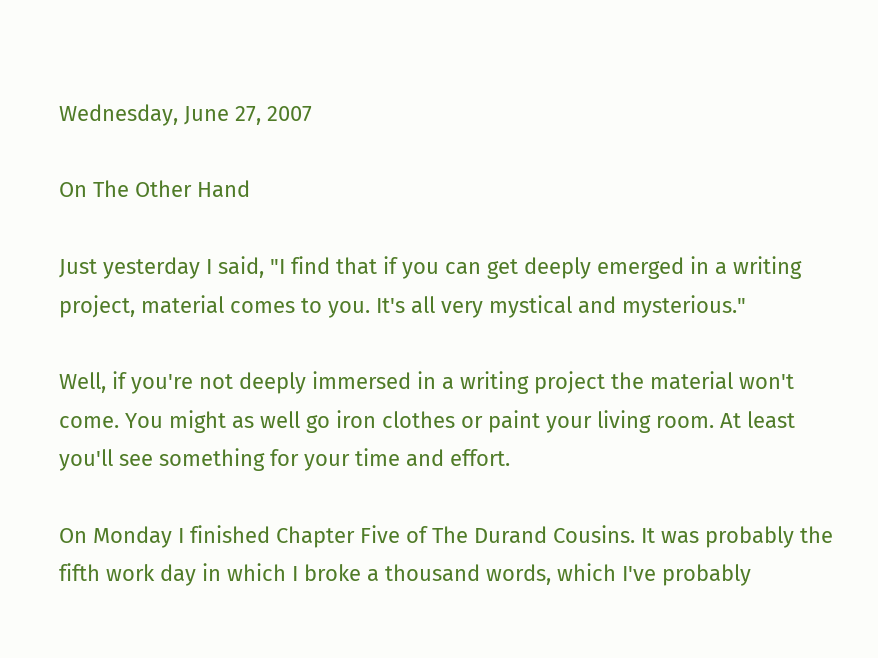Wednesday, June 27, 2007

On The Other Hand

Just yesterday I said, "I find that if you can get deeply emerged in a writing project, material comes to you. It's all very mystical and mysterious."

Well, if you're not deeply immersed in a writing project the material won't come. You might as well go iron clothes or paint your living room. At least you'll see something for your time and effort.

On Monday I finished Chapter Five of The Durand Cousins. It was probably the fifth work day in which I broke a thousand words, which I've probably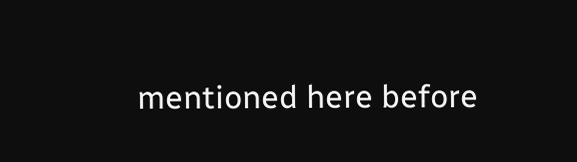mentioned here before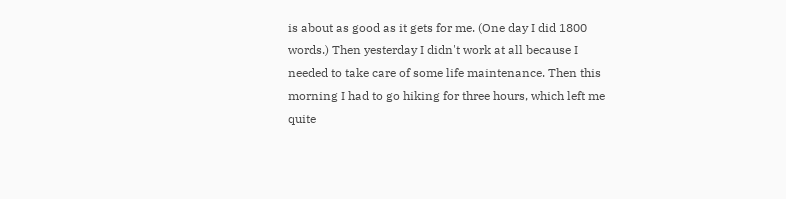is about as good as it gets for me. (One day I did 1800 words.) Then yesterday I didn't work at all because I needed to take care of some life maintenance. Then this morning I had to go hiking for three hours, which left me quite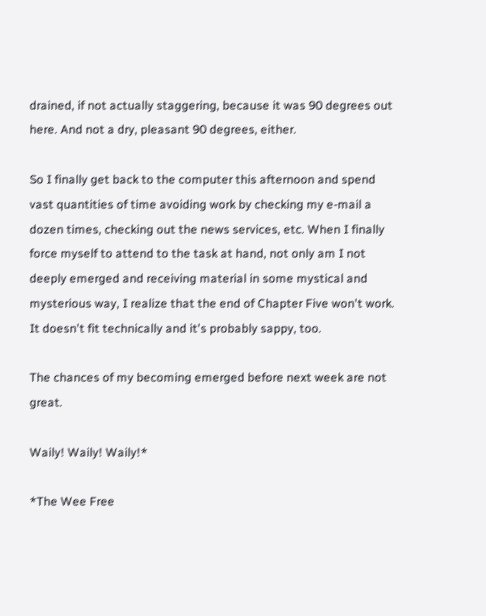drained, if not actually staggering, because it was 90 degrees out here. And not a dry, pleasant 90 degrees, either.

So I finally get back to the computer this afternoon and spend vast quantities of time avoiding work by checking my e-mail a dozen times, checking out the news services, etc. When I finally force myself to attend to the task at hand, not only am I not deeply emerged and receiving material in some mystical and mysterious way, I realize that the end of Chapter Five won't work. It doesn't fit technically and it's probably sappy, too.

The chances of my becoming emerged before next week are not great.

Waily! Waily! Waily!*

*The Wee Free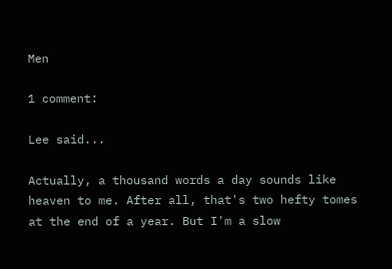Men

1 comment:

Lee said...

Actually, a thousand words a day sounds like heaven to me. After all, that's two hefty tomes at the end of a year. But I'm a slow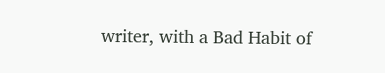writer, with a Bad Habit of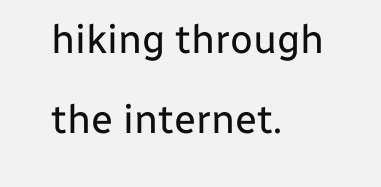hiking through the internet.